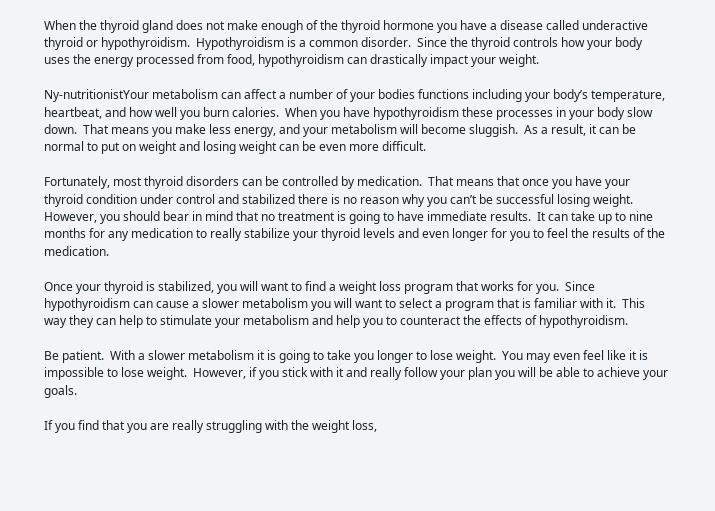When the thyroid gland does not make enough of the thyroid hormone you have a disease called underactive thyroid or hypothyroidism.  Hypothyroidism is a common disorder.  Since the thyroid controls how your body uses the energy processed from food, hypothyroidism can drastically impact your weight.

Ny-nutritionistYour metabolism can affect a number of your bodies functions including your body’s temperature, heartbeat, and how well you burn calories.  When you have hypothyroidism these processes in your body slow down.  That means you make less energy, and your metabolism will become sluggish.  As a result, it can be normal to put on weight and losing weight can be even more difficult.

Fortunately, most thyroid disorders can be controlled by medication.  That means that once you have your thyroid condition under control and stabilized there is no reason why you can’t be successful losing weight.  However, you should bear in mind that no treatment is going to have immediate results.  It can take up to nine months for any medication to really stabilize your thyroid levels and even longer for you to feel the results of the medication.

Once your thyroid is stabilized, you will want to find a weight loss program that works for you.  Since hypothyroidism can cause a slower metabolism you will want to select a program that is familiar with it.  This way they can help to stimulate your metabolism and help you to counteract the effects of hypothyroidism.

Be patient.  With a slower metabolism it is going to take you longer to lose weight.  You may even feel like it is impossible to lose weight.  However, if you stick with it and really follow your plan you will be able to achieve your goals.

If you find that you are really struggling with the weight loss,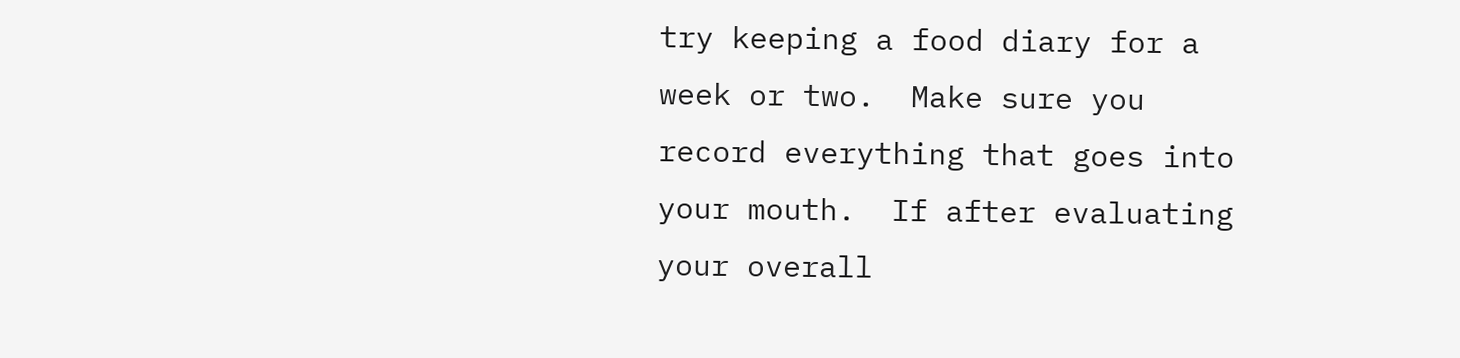try keeping a food diary for a week or two.  Make sure you record everything that goes into your mouth.  If after evaluating your overall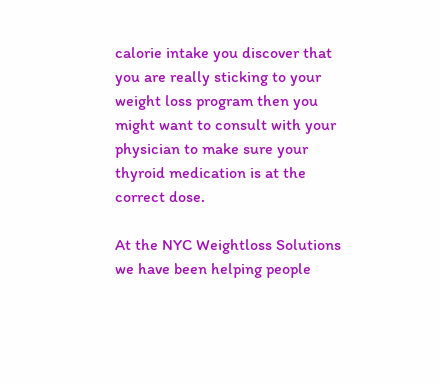calorie intake you discover that you are really sticking to your weight loss program then you might want to consult with your physician to make sure your thyroid medication is at the correct dose.

At the NYC Weightloss Solutions we have been helping people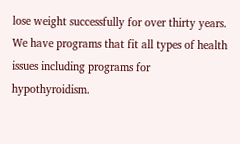lose weight successfully for over thirty years.  We have programs that fit all types of health issues including programs for hypothyroidism.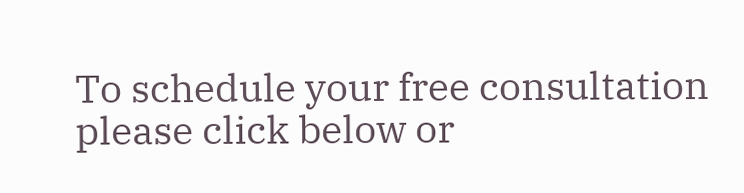To schedule your free consultation please click below or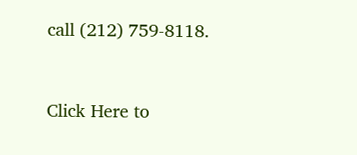call (212) 759-8118.


Click Here to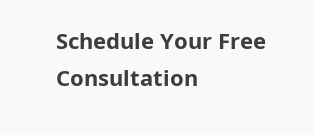Schedule Your Free Consultation